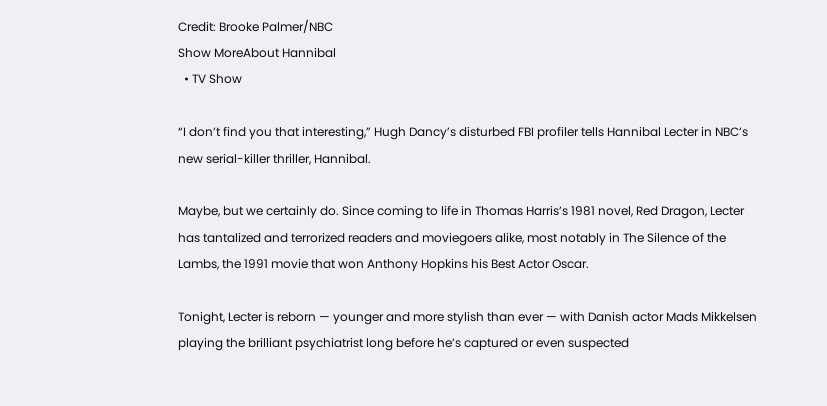Credit: Brooke Palmer/NBC
Show MoreAbout Hannibal
  • TV Show

“I don’t find you that interesting,” Hugh Dancy’s disturbed FBI profiler tells Hannibal Lecter in NBC’s new serial-killer thriller, Hannibal.

Maybe, but we certainly do. Since coming to life in Thomas Harris’s 1981 novel, Red Dragon, Lecter has tantalized and terrorized readers and moviegoers alike, most notably in The Silence of the Lambs, the 1991 movie that won Anthony Hopkins his Best Actor Oscar.

Tonight, Lecter is reborn — younger and more stylish than ever — with Danish actor Mads Mikkelsen playing the brilliant psychiatrist long before he’s captured or even suspected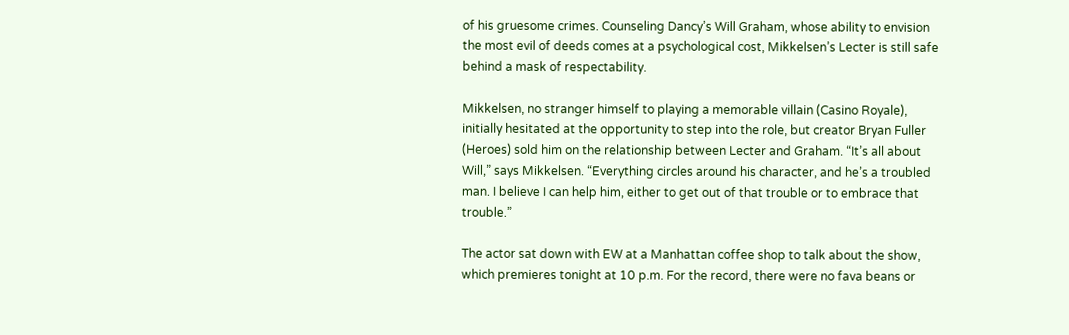of his gruesome crimes. Counseling Dancy’s Will Graham, whose ability to envision the most evil of deeds comes at a psychological cost, Mikkelsen’s Lecter is still safe behind a mask of respectability.

Mikkelsen, no stranger himself to playing a memorable villain (Casino Royale), initially hesitated at the opportunity to step into the role, but creator Bryan Fuller (Heroes) sold him on the relationship between Lecter and Graham. “It’s all about Will,” says Mikkelsen. “Everything circles around his character, and he’s a troubled man. I believe I can help him, either to get out of that trouble or to embrace that trouble.”

The actor sat down with EW at a Manhattan coffee shop to talk about the show, which premieres tonight at 10 p.m. For the record, there were no fava beans or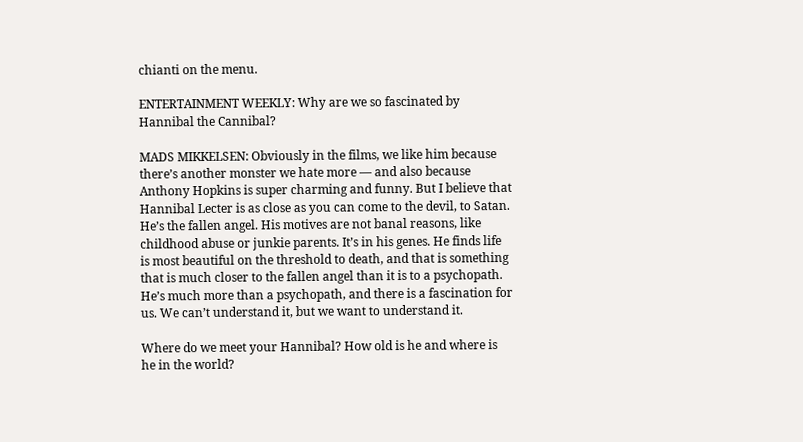chianti on the menu.

ENTERTAINMENT WEEKLY: Why are we so fascinated by Hannibal the Cannibal?

MADS MIKKELSEN: Obviously in the films, we like him because there’s another monster we hate more — and also because Anthony Hopkins is super charming and funny. But I believe that Hannibal Lecter is as close as you can come to the devil, to Satan. He’s the fallen angel. His motives are not banal reasons, like childhood abuse or junkie parents. It’s in his genes. He finds life is most beautiful on the threshold to death, and that is something that is much closer to the fallen angel than it is to a psychopath. He’s much more than a psychopath, and there is a fascination for us. We can’t understand it, but we want to understand it.

Where do we meet your Hannibal? How old is he and where is he in the world?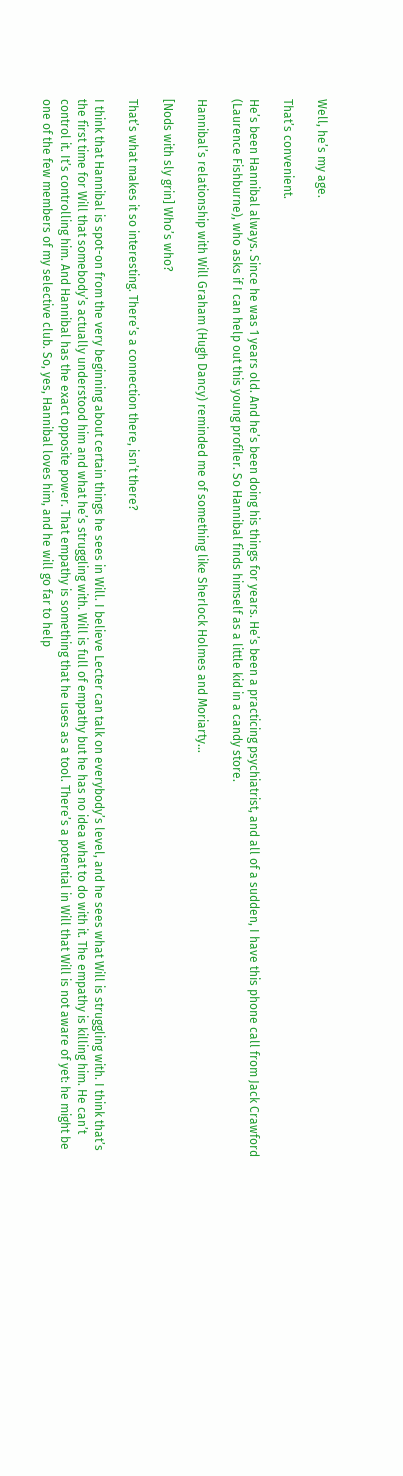Well, he’s my age.

That’s convenient.

He’s been Hannibal always. Since he was 1 years old. And he’s been doing his things for years. He’s been a practicing psychiatrist, and all of a sudden, I have this phone call from Jack Crawford (Laurence Fishburne), who asks if I can help out this young profiler. So Hannibal finds himself as a little kid in a candy store.

Hannibal’s relationship with Will Graham (Hugh Dancy) reminded me of something like Sherlock Holmes and Moriarty…

[Nods with sly grin] Who’s who?

That’s what makes it so interesting. There’s a connection there, isn’t there?

I think that Hannibal is spot-on from the very beginning about certain things he sees in Will. I believe Lecter can talk on everybody’s level, and he sees what Will is struggling with. I think that’s the first time for Will that somebody’s actually understood him and what he’s struggling with. Will is full of empathy but he has no idea what to do with it. The empathy is killing him. He can’t control it. It’s controlling him. And Hannibal has the exact opposite power. That empathy is something that he uses as a tool. There’s a potential in Will that Will is not aware of yet: he might be one of the few members of my selective club. So, yes, Hannibal loves him, and he will go far to help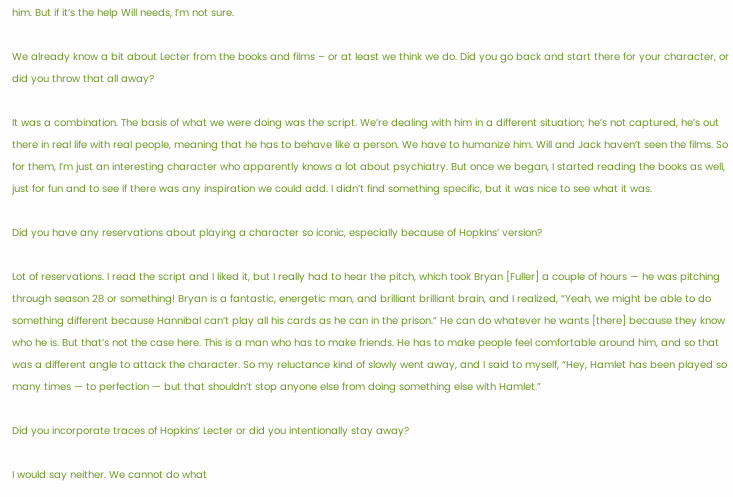him. But if it’s the help Will needs, I’m not sure.

We already know a bit about Lecter from the books and films – or at least we think we do. Did you go back and start there for your character, or did you throw that all away?

It was a combination. The basis of what we were doing was the script. We’re dealing with him in a different situation; he’s not captured, he’s out there in real life with real people, meaning that he has to behave like a person. We have to humanize him. Will and Jack haven’t seen the films. So for them, I’m just an interesting character who apparently knows a lot about psychiatry. But once we began, I started reading the books as well, just for fun and to see if there was any inspiration we could add. I didn’t find something specific, but it was nice to see what it was.

Did you have any reservations about playing a character so iconic, especially because of Hopkins’ version?

Lot of reservations. I read the script and I liked it, but I really had to hear the pitch, which took Bryan [Fuller] a couple of hours — he was pitching through season 28 or something! Bryan is a fantastic, energetic man, and brilliant brilliant brain, and I realized, “Yeah, we might be able to do something different because Hannibal can’t play all his cards as he can in the prison.” He can do whatever he wants [there] because they know who he is. But that’s not the case here. This is a man who has to make friends. He has to make people feel comfortable around him, and so that was a different angle to attack the character. So my reluctance kind of slowly went away, and I said to myself, “Hey, Hamlet has been played so many times — to perfection — but that shouldn’t stop anyone else from doing something else with Hamlet.”

Did you incorporate traces of Hopkins’ Lecter or did you intentionally stay away?

I would say neither. We cannot do what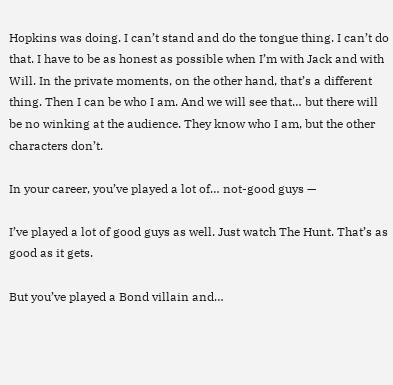Hopkins was doing. I can’t stand and do the tongue thing. I can’t do that. I have to be as honest as possible when I’m with Jack and with Will. In the private moments, on the other hand, that’s a different thing. Then I can be who I am. And we will see that… but there will be no winking at the audience. They know who I am, but the other characters don’t.

In your career, you’ve played a lot of… not-good guys —

I’ve played a lot of good guys as well. Just watch The Hunt. That’s as good as it gets.

But you’ve played a Bond villain and…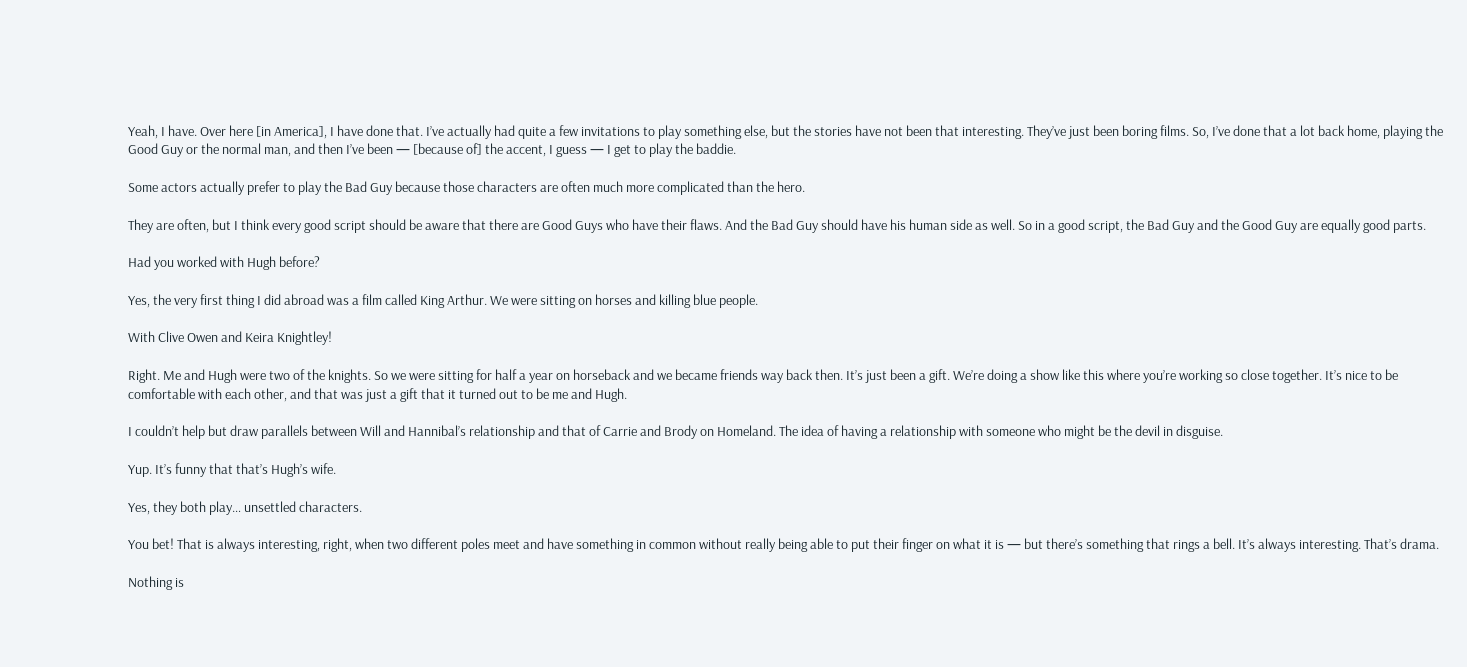Yeah, I have. Over here [in America], I have done that. I’ve actually had quite a few invitations to play something else, but the stories have not been that interesting. They’ve just been boring films. So, I’ve done that a lot back home, playing the Good Guy or the normal man, and then I’ve been — [because of] the accent, I guess — I get to play the baddie.

Some actors actually prefer to play the Bad Guy because those characters are often much more complicated than the hero.

They are often, but I think every good script should be aware that there are Good Guys who have their flaws. And the Bad Guy should have his human side as well. So in a good script, the Bad Guy and the Good Guy are equally good parts.

Had you worked with Hugh before?

Yes, the very first thing I did abroad was a film called King Arthur. We were sitting on horses and killing blue people.

With Clive Owen and Keira Knightley!

Right. Me and Hugh were two of the knights. So we were sitting for half a year on horseback and we became friends way back then. It’s just been a gift. We’re doing a show like this where you’re working so close together. It’s nice to be comfortable with each other, and that was just a gift that it turned out to be me and Hugh.

I couldn’t help but draw parallels between Will and Hannibal’s relationship and that of Carrie and Brody on Homeland. The idea of having a relationship with someone who might be the devil in disguise.

Yup. It’s funny that that’s Hugh’s wife.

Yes, they both play… unsettled characters.

You bet! That is always interesting, right, when two different poles meet and have something in common without really being able to put their finger on what it is — but there’s something that rings a bell. It’s always interesting. That’s drama.

Nothing is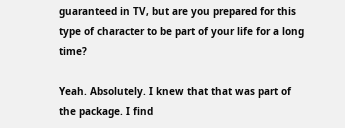guaranteed in TV, but are you prepared for this type of character to be part of your life for a long time?

Yeah. Absolutely. I knew that that was part of the package. I find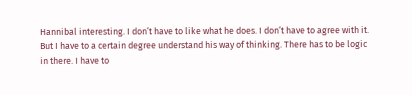Hannibal interesting. I don’t have to like what he does. I don’t have to agree with it. But I have to a certain degree understand his way of thinking. There has to be logic in there. I have to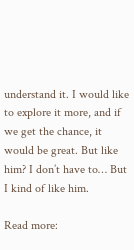understand it. I would like to explore it more, and if we get the chance, it would be great. But like him? I don’t have to… But I kind of like him.

Read more: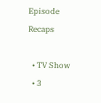Episode Recaps

  • TV Show
  • 3